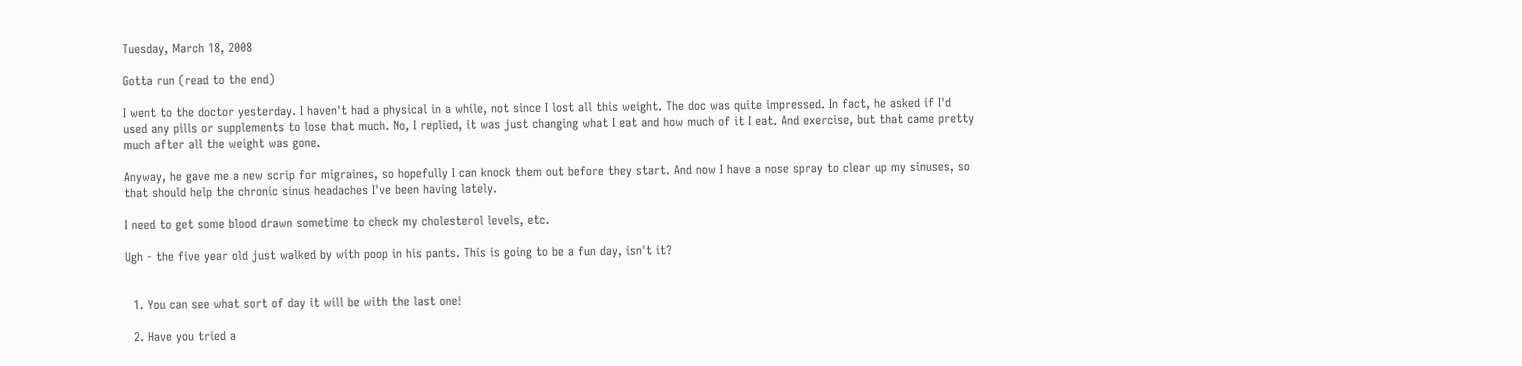Tuesday, March 18, 2008

Gotta run (read to the end)

I went to the doctor yesterday. I haven't had a physical in a while, not since I lost all this weight. The doc was quite impressed. In fact, he asked if I'd used any pills or supplements to lose that much. No, I replied, it was just changing what I eat and how much of it I eat. And exercise, but that came pretty much after all the weight was gone.

Anyway, he gave me a new scrip for migraines, so hopefully I can knock them out before they start. And now I have a nose spray to clear up my sinuses, so that should help the chronic sinus headaches I've been having lately.

I need to get some blood drawn sometime to check my cholesterol levels, etc.

Ugh - the five year old just walked by with poop in his pants. This is going to be a fun day, isn't it?


  1. You can see what sort of day it will be with the last one!

  2. Have you tried a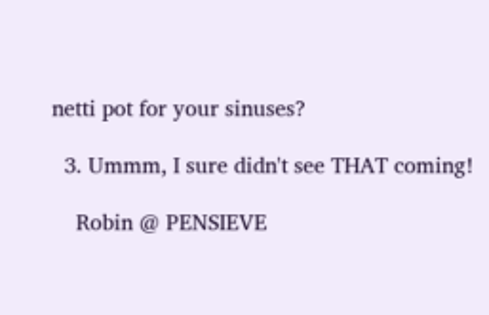netti pot for your sinuses?

  3. Ummm, I sure didn't see THAT coming!

    Robin @ PENSIEVE